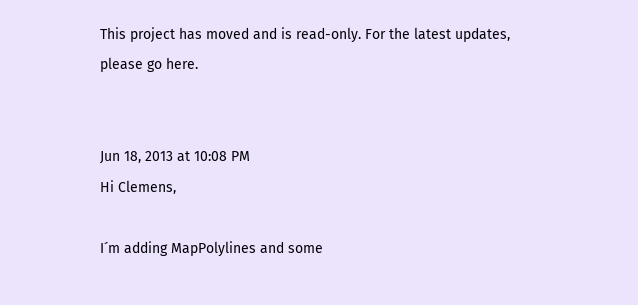This project has moved and is read-only. For the latest updates, please go here.


Jun 18, 2013 at 10:08 PM
Hi Clemens,

I´m adding MapPolylines and some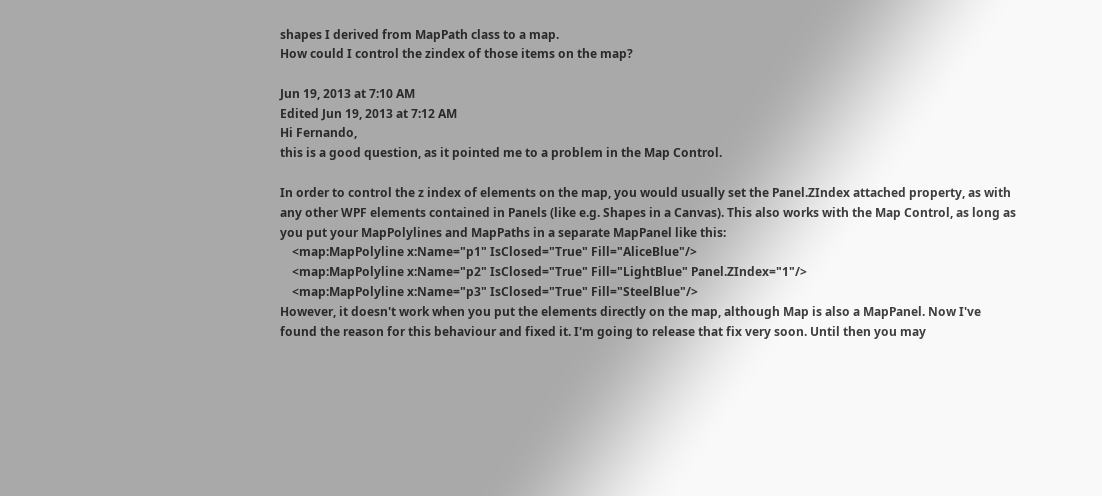shapes I derived from MapPath class to a map.
How could I control the zindex of those items on the map?

Jun 19, 2013 at 7:10 AM
Edited Jun 19, 2013 at 7:12 AM
Hi Fernando,
this is a good question, as it pointed me to a problem in the Map Control.

In order to control the z index of elements on the map, you would usually set the Panel.ZIndex attached property, as with any other WPF elements contained in Panels (like e.g. Shapes in a Canvas). This also works with the Map Control, as long as you put your MapPolylines and MapPaths in a separate MapPanel like this:
    <map:MapPolyline x:Name="p1" IsClosed="True" Fill="AliceBlue"/>
    <map:MapPolyline x:Name="p2" IsClosed="True" Fill="LightBlue" Panel.ZIndex="1"/>
    <map:MapPolyline x:Name="p3" IsClosed="True" Fill="SteelBlue"/>
However, it doesn't work when you put the elements directly on the map, although Map is also a MapPanel. Now I've found the reason for this behaviour and fixed it. I'm going to release that fix very soon. Until then you may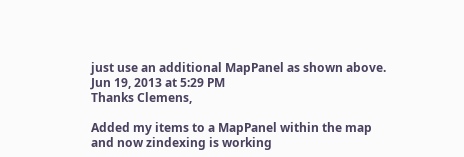just use an additional MapPanel as shown above.
Jun 19, 2013 at 5:29 PM
Thanks Clemens,

Added my items to a MapPanel within the map and now zindexing is working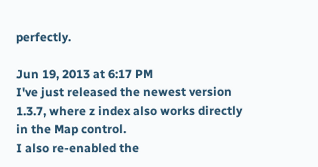perfectly.

Jun 19, 2013 at 6:17 PM
I've just released the newest version 1.3.7, where z index also works directly in the Map control.
I also re-enabled the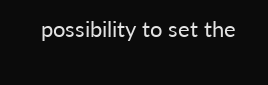possibility to set the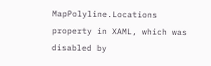MapPolyline.Locations property in XAML, which was disabled by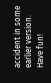accident in some earlier version.
Have fun!